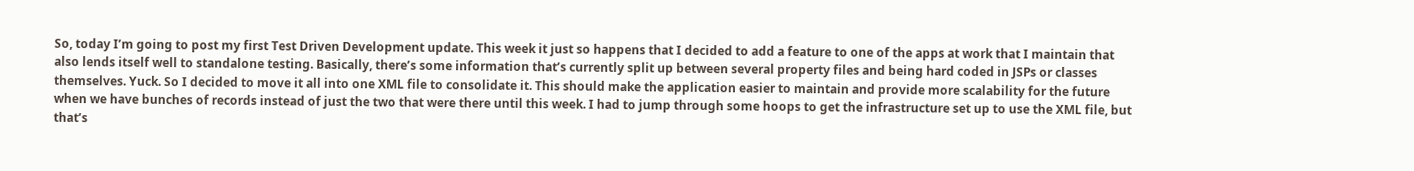So, today I’m going to post my first Test Driven Development update. This week it just so happens that I decided to add a feature to one of the apps at work that I maintain that also lends itself well to standalone testing. Basically, there’s some information that’s currently split up between several property files and being hard coded in JSPs or classes themselves. Yuck. So I decided to move it all into one XML file to consolidate it. This should make the application easier to maintain and provide more scalability for the future when we have bunches of records instead of just the two that were there until this week. I had to jump through some hoops to get the infrastructure set up to use the XML file, but that’s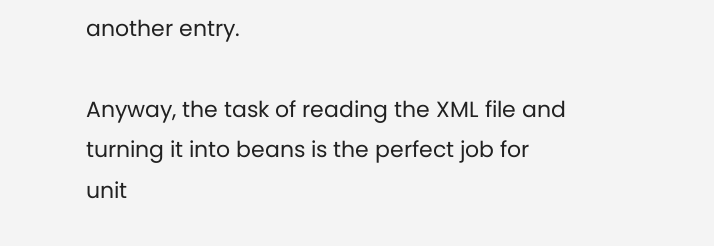another entry.

Anyway, the task of reading the XML file and turning it into beans is the perfect job for unit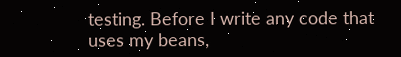testing. Before I write any code that uses my beans,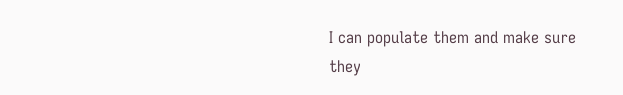I can populate them and make sure they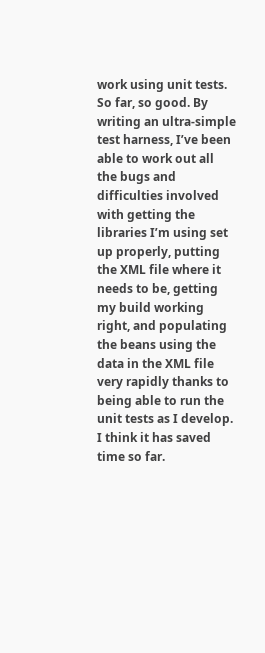work using unit tests. So far, so good. By writing an ultra-simple test harness, I’ve been able to work out all the bugs and difficulties involved with getting the libraries I’m using set up properly, putting the XML file where it needs to be, getting my build working right, and populating the beans using the data in the XML file very rapidly thanks to being able to run the unit tests as I develop. I think it has saved time so far.